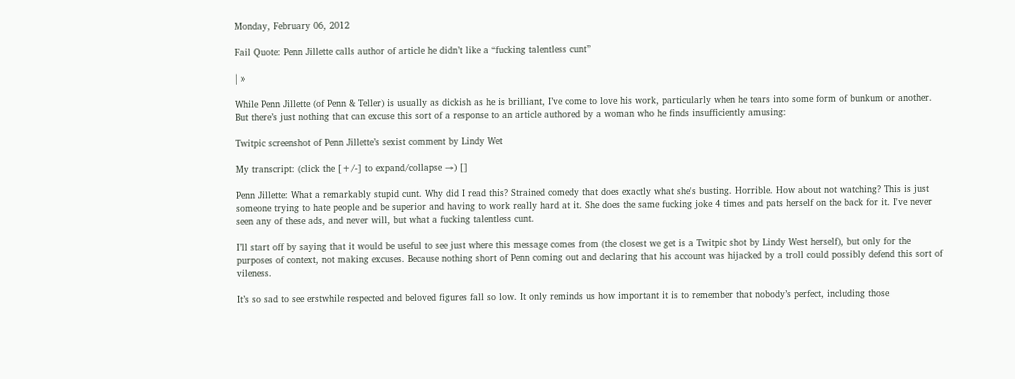Monday, February 06, 2012

Fail Quote: Penn Jillette calls author of article he didn’t like a “fucking talentless cunt”

| »

While Penn Jillette (of Penn & Teller) is usually as dickish as he is brilliant, I’ve come to love his work, particularly when he tears into some form of bunkum or another. But there’s just nothing that can excuse this sort of a response to an article authored by a woman who he finds insufficiently amusing:

Twitpic screenshot of Penn Jillette’s sexist comment by Lindy Wet

My transcript: (click the [+/-] to expand/collapse →) []

Penn Jillette: What a remarkably stupid cunt. Why did I read this? Strained comedy that does exactly what she's busting. Horrible. How about not watching? This is just someone trying to hate people and be superior and having to work really hard at it. She does the same fucking joke 4 times and pats herself on the back for it. I've never seen any of these ads, and never will, but what a fucking talentless cunt.

I’ll start off by saying that it would be useful to see just where this message comes from (the closest we get is a Twitpic shot by Lindy West herself), but only for the purposes of context, not making excuses. Because nothing short of Penn coming out and declaring that his account was hijacked by a troll could possibly defend this sort of vileness.

It’s so sad to see erstwhile respected and beloved figures fall so low. It only reminds us how important it is to remember that nobody’s perfect, including those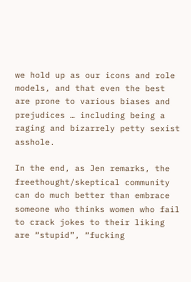we hold up as our icons and role models, and that even the best are prone to various biases and prejudices … including being a raging and bizarrely petty sexist asshole.

In the end, as Jen remarks, the freethought/skeptical community can do much better than embrace someone who thinks women who fail to crack jokes to their liking are “stupid”, “fucking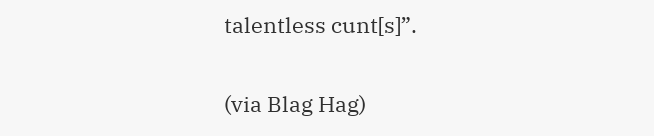talentless cunt[s]”.

(via Blag Hag)